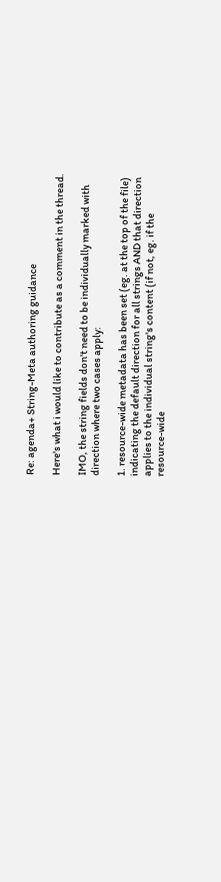Re: agenda+ String-Meta authoring guidance

Here's what i would like to contribute as a comment in the thread.

IMO, the string fields don't need to be individually marked with
direction where two cases apply:

1. resource-wide metadata has been set (eg. at the top of the file)
indicating the default direction for all strings AND that direction
applies to the individual string's content (if not, eg. if the
resource-wide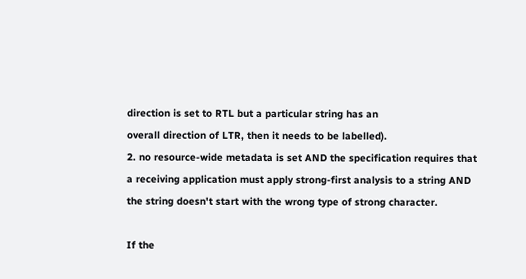direction is set to RTL but a particular string has an
overall direction of LTR, then it needs to be labelled).
2. no resource-wide metadata is set AND the specification requires that
a receiving application must apply strong-first analysis to a string AND
the string doesn't start with the wrong type of strong character.

If the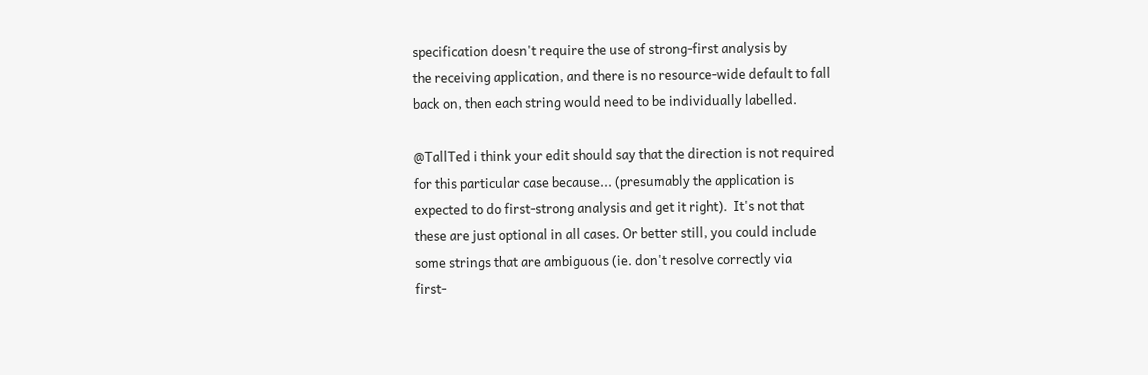specification doesn't require the use of strong-first analysis by
the receiving application, and there is no resource-wide default to fall
back on, then each string would need to be individually labelled.

@TallTed i think your edit should say that the direction is not required
for this particular case because... (presumably the application is
expected to do first-strong analysis and get it right).  It's not that
these are just optional in all cases. Or better still, you could include
some strings that are ambiguous (ie. don't resolve correctly via
first-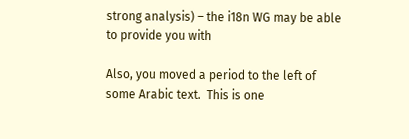strong analysis) – the i18n WG may be able to provide you with

Also, you moved a period to the left of some Arabic text.  This is one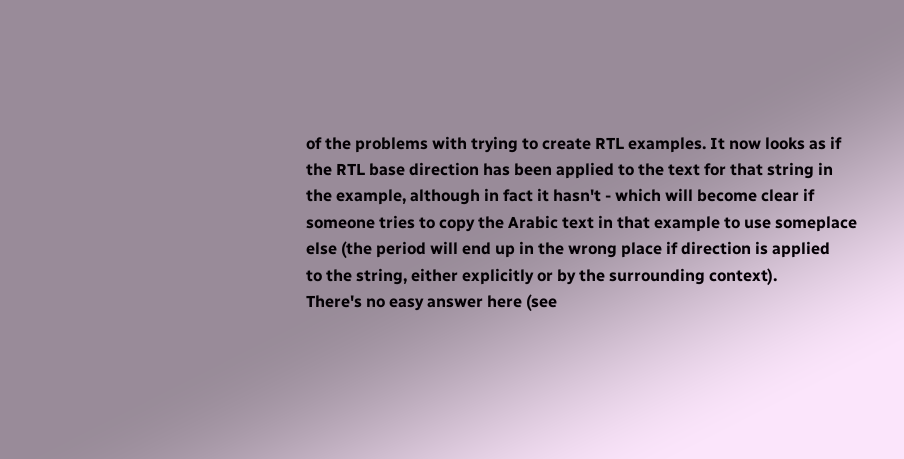of the problems with trying to create RTL examples. It now looks as if
the RTL base direction has been applied to the text for that string in
the example, although in fact it hasn't - which will become clear if
someone tries to copy the Arabic text in that example to use someplace
else (the period will end up in the wrong place if direction is applied
to the string, either explicitly or by the surrounding context).
There's no easy answer here (see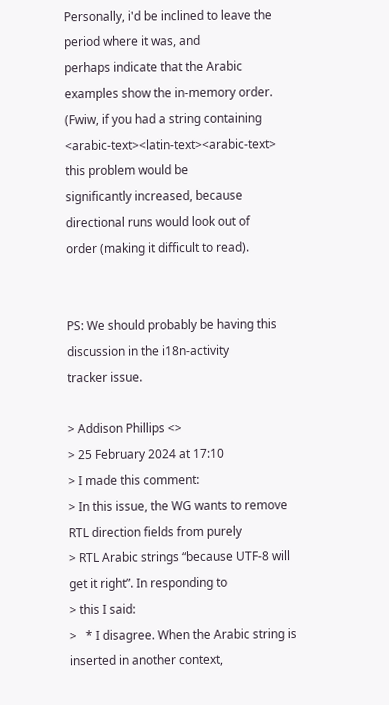Personally, i'd be inclined to leave the period where it was, and
perhaps indicate that the Arabic examples show the in-memory order.
(Fwiw, if you had a string containing
<arabic-text><latin-text><arabic-text> this problem would be
significantly increased, because directional runs would look out of
order (making it difficult to read).


PS: We should probably be having this discussion in the i18n-activity
tracker issue.

> Addison Phillips <>
> 25 February 2024 at 17:10
> I made this comment:
> In this issue, the WG wants to remove RTL direction fields from purely
> RTL Arabic strings “because UTF-8 will get it right”. In responding to
> this I said:
>   * I disagree. When the Arabic string is inserted in another context,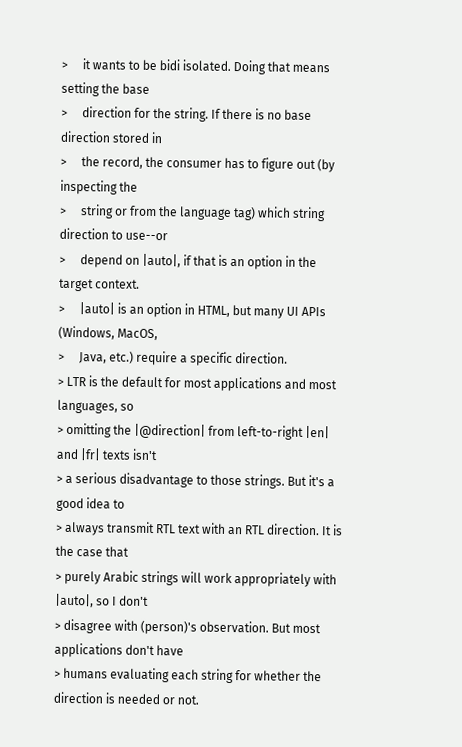>     it wants to be bidi isolated. Doing that means setting the base
>     direction for the string. If there is no base direction stored in
>     the record, the consumer has to figure out (by inspecting the
>     string or from the language tag) which string direction to use--or
>     depend on |auto|, if that is an option in the target context.
>     |auto| is an option in HTML, but many UI APIs (Windows, MacOS,
>     Java, etc.) require a specific direction.
> LTR is the default for most applications and most languages, so
> omitting the |@direction| from left-to-right |en| and |fr| texts isn't
> a serious disadvantage to those strings. But it's a good idea to
> always transmit RTL text with an RTL direction. It is the case that
> purely Arabic strings will work appropriately with |auto|, so I don't
> disagree with (person)'s observation. But most applications don't have
> humans evaluating each string for whether the direction is needed or not.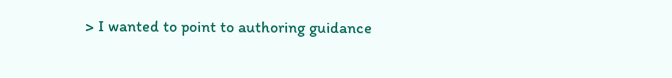> I wanted to point to authoring guidance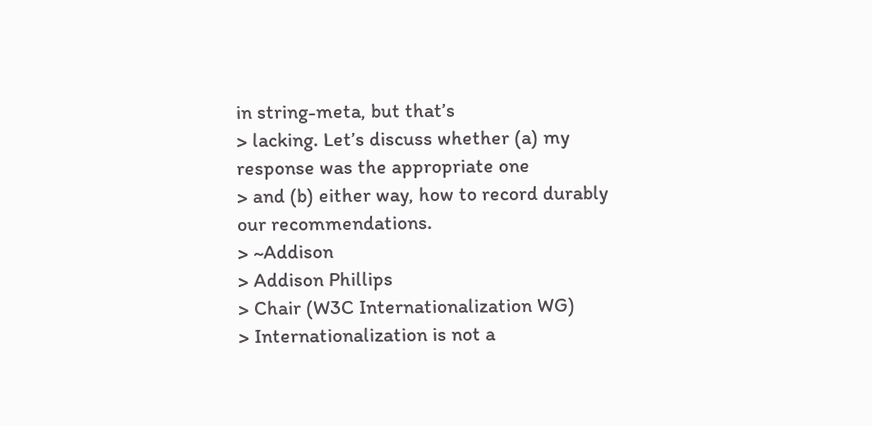in string-meta, but that’s
> lacking. Let’s discuss whether (a) my response was the appropriate one
> and (b) either way, how to record durably our recommendations.
> ~Addison
> Addison Phillips
> Chair (W3C Internationalization WG)
> Internationalization is not a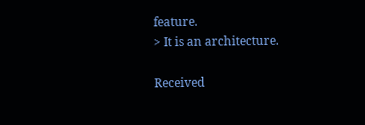feature.
> It is an architecture.

Received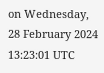on Wednesday, 28 February 2024 13:23:01 UTC